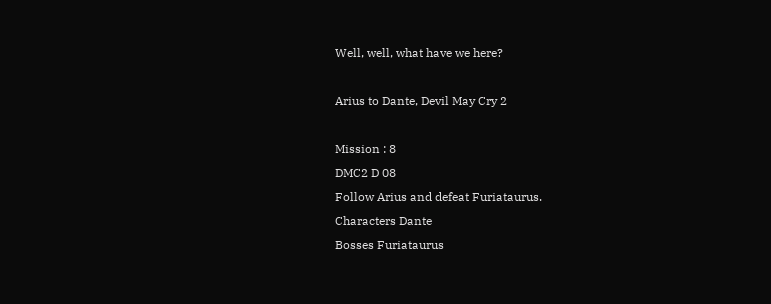Well, well, what have we here?

Arius to Dante, Devil May Cry 2

Mission : 8
DMC2 D 08
Follow Arius and defeat Furiataurus.
Characters Dante
Bosses Furiataurus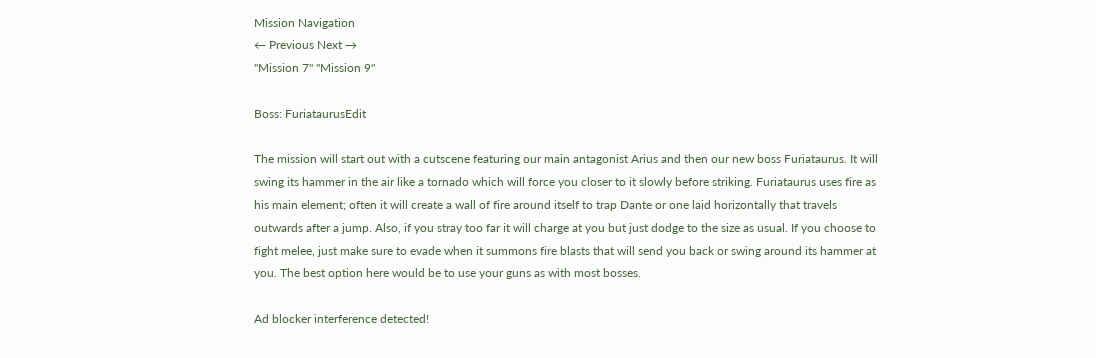Mission Navigation
← Previous Next →
"Mission 7" "Mission 9"

Boss: FuriataurusEdit

The mission will start out with a cutscene featuring our main antagonist Arius and then our new boss Furiataurus. It will swing its hammer in the air like a tornado which will force you closer to it slowly before striking. Furiataurus uses fire as his main element; often it will create a wall of fire around itself to trap Dante or one laid horizontally that travels outwards after a jump. Also, if you stray too far it will charge at you but just dodge to the size as usual. If you choose to fight melee, just make sure to evade when it summons fire blasts that will send you back or swing around its hammer at you. The best option here would be to use your guns as with most bosses.

Ad blocker interference detected!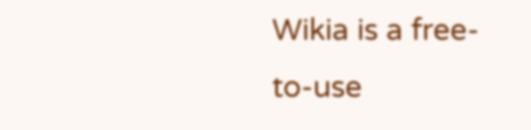Wikia is a free-to-use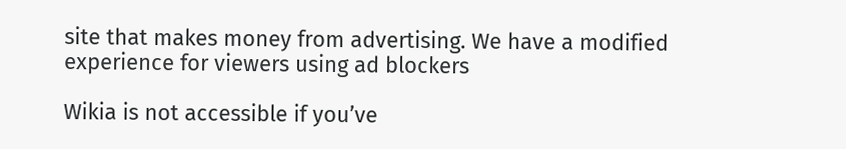site that makes money from advertising. We have a modified experience for viewers using ad blockers

Wikia is not accessible if you’ve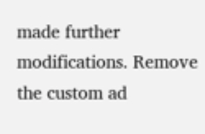made further modifications. Remove the custom ad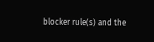blocker rule(s) and the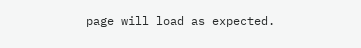page will load as expected.